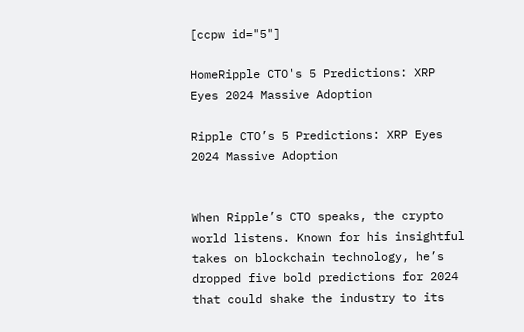[ccpw id="5"]

HomeRipple CTO's 5 Predictions: XRP Eyes 2024 Massive Adoption

Ripple CTO’s 5 Predictions: XRP Eyes 2024 Massive Adoption


When Ripple’s CTO speaks, the crypto world listens. Known for his insightful takes on blockchain technology, he’s dropped five bold predictions for 2024 that could shake the industry to its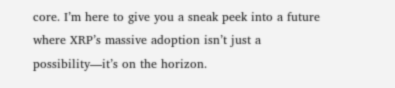core. I’m here to give you a sneak peek into a future where XRP’s massive adoption isn’t just a possibility—it’s on the horizon.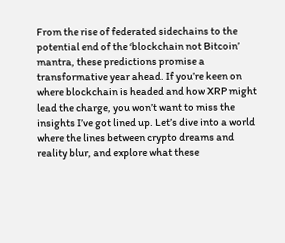From the rise of federated sidechains to the potential end of the ‘blockchain not Bitcoin’ mantra, these predictions promise a transformative year ahead. If you’re keen on where blockchain is headed and how XRP might lead the charge, you won’t want to miss the insights I’ve got lined up. Let’s dive into a world where the lines between crypto dreams and reality blur, and explore what these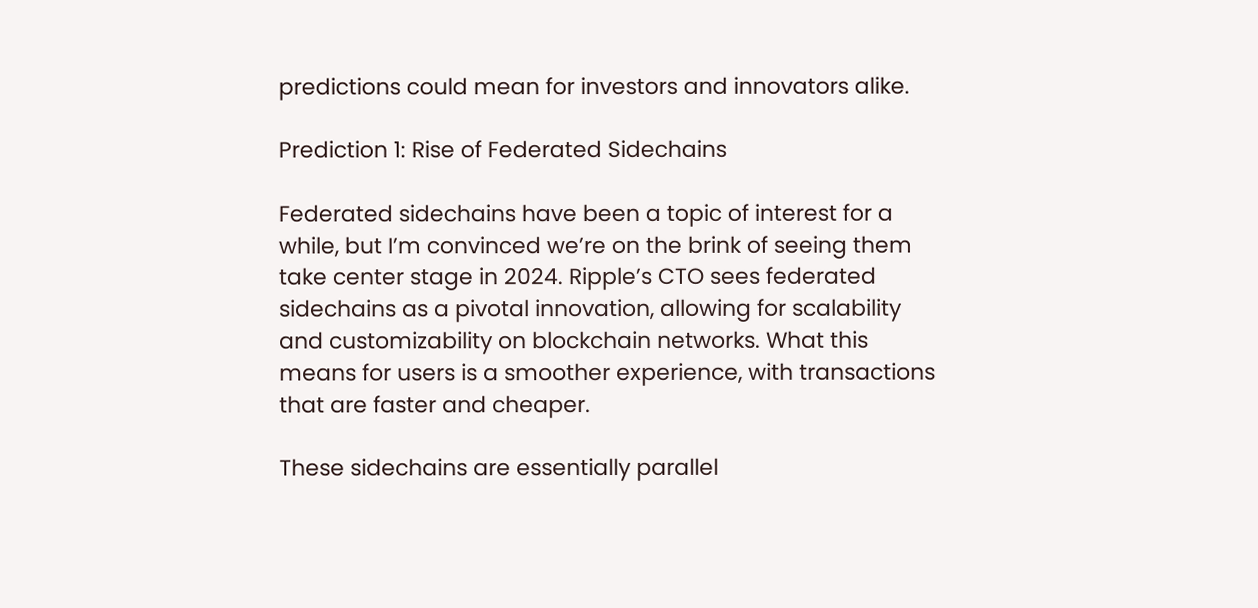predictions could mean for investors and innovators alike.

Prediction 1: Rise of Federated Sidechains

Federated sidechains have been a topic of interest for a while, but I’m convinced we’re on the brink of seeing them take center stage in 2024. Ripple’s CTO sees federated sidechains as a pivotal innovation, allowing for scalability and customizability on blockchain networks. What this means for users is a smoother experience, with transactions that are faster and cheaper.

These sidechains are essentially parallel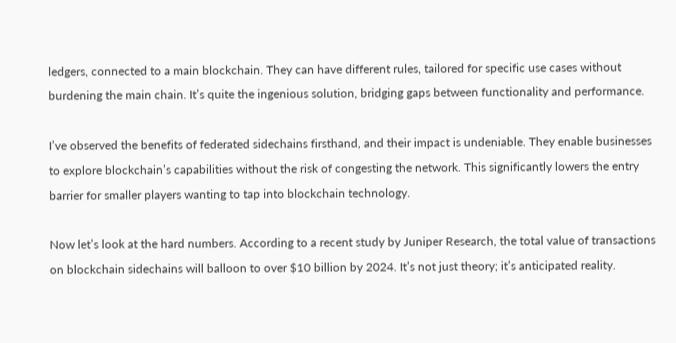ledgers, connected to a main blockchain. They can have different rules, tailored for specific use cases without burdening the main chain. It’s quite the ingenious solution, bridging gaps between functionality and performance.

I’ve observed the benefits of federated sidechains firsthand, and their impact is undeniable. They enable businesses to explore blockchain’s capabilities without the risk of congesting the network. This significantly lowers the entry barrier for smaller players wanting to tap into blockchain technology.

Now let’s look at the hard numbers. According to a recent study by Juniper Research, the total value of transactions on blockchain sidechains will balloon to over $10 billion by 2024. It’s not just theory; it’s anticipated reality.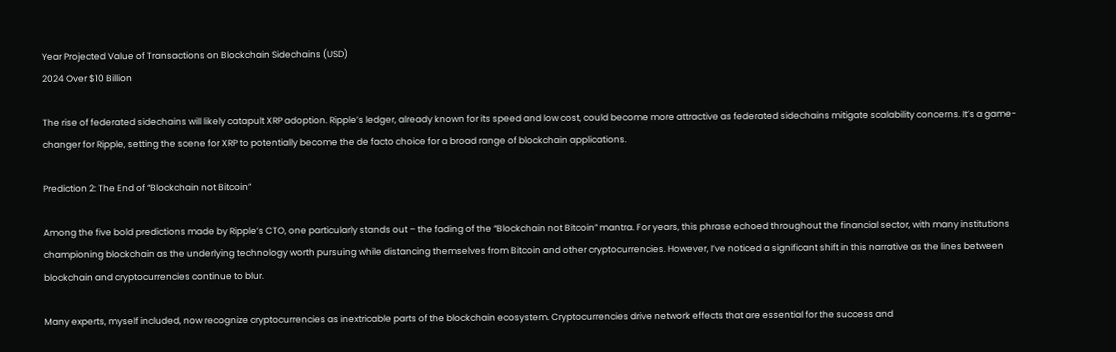Year Projected Value of Transactions on Blockchain Sidechains (USD)
2024 Over $10 Billion

The rise of federated sidechains will likely catapult XRP adoption. Ripple’s ledger, already known for its speed and low cost, could become more attractive as federated sidechains mitigate scalability concerns. It’s a game-changer for Ripple, setting the scene for XRP to potentially become the de facto choice for a broad range of blockchain applications.

Prediction 2: The End of “Blockchain not Bitcoin”

Among the five bold predictions made by Ripple’s CTO, one particularly stands out – the fading of the “Blockchain not Bitcoin” mantra. For years, this phrase echoed throughout the financial sector, with many institutions championing blockchain as the underlying technology worth pursuing while distancing themselves from Bitcoin and other cryptocurrencies. However, I’ve noticed a significant shift in this narrative as the lines between blockchain and cryptocurrencies continue to blur.

Many experts, myself included, now recognize cryptocurrencies as inextricable parts of the blockchain ecosystem. Cryptocurrencies drive network effects that are essential for the success and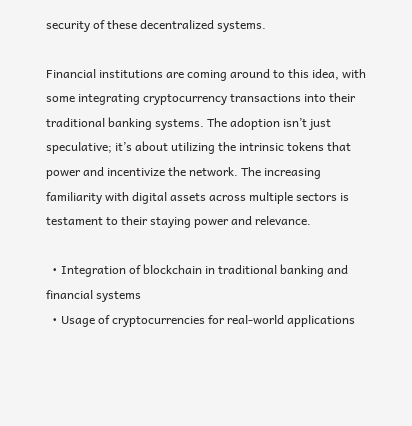security of these decentralized systems.

Financial institutions are coming around to this idea, with some integrating cryptocurrency transactions into their traditional banking systems. The adoption isn’t just speculative; it’s about utilizing the intrinsic tokens that power and incentivize the network. The increasing familiarity with digital assets across multiple sectors is testament to their staying power and relevance.

  • Integration of blockchain in traditional banking and financial systems
  • Usage of cryptocurrencies for real-world applications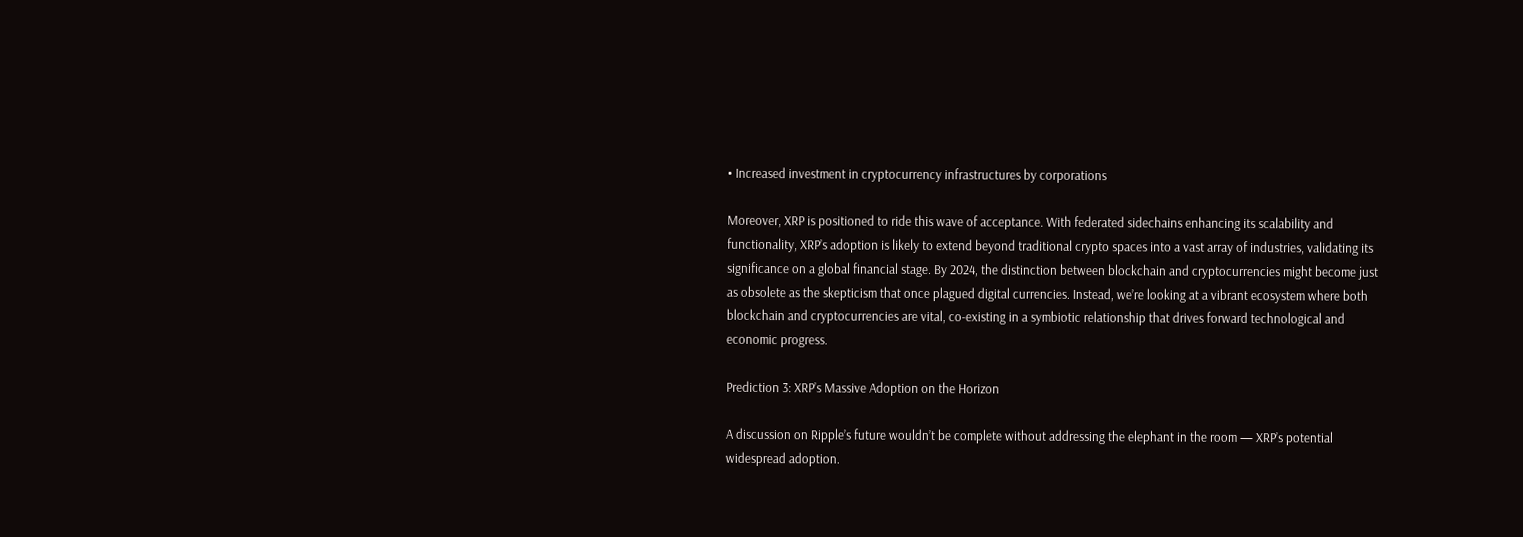• Increased investment in cryptocurrency infrastructures by corporations

Moreover, XRP is positioned to ride this wave of acceptance. With federated sidechains enhancing its scalability and functionality, XRP’s adoption is likely to extend beyond traditional crypto spaces into a vast array of industries, validating its significance on a global financial stage. By 2024, the distinction between blockchain and cryptocurrencies might become just as obsolete as the skepticism that once plagued digital currencies. Instead, we’re looking at a vibrant ecosystem where both blockchain and cryptocurrencies are vital, co-existing in a symbiotic relationship that drives forward technological and economic progress.

Prediction 3: XRP’s Massive Adoption on the Horizon

A discussion on Ripple’s future wouldn’t be complete without addressing the elephant in the room — XRP’s potential widespread adoption.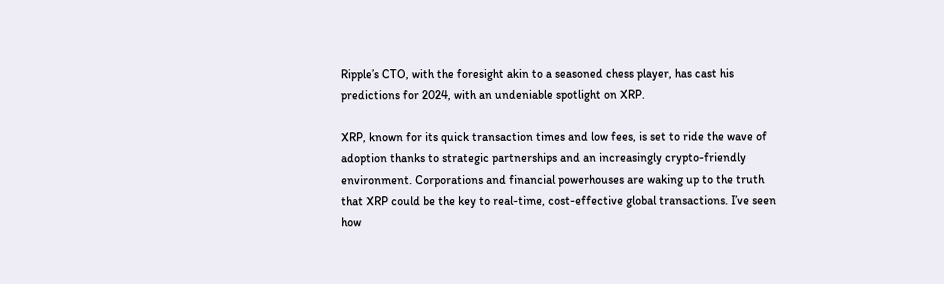Ripple’s CTO, with the foresight akin to a seasoned chess player, has cast his predictions for 2024, with an undeniable spotlight on XRP.

XRP, known for its quick transaction times and low fees, is set to ride the wave of adoption thanks to strategic partnerships and an increasingly crypto-friendly environment. Corporations and financial powerhouses are waking up to the truth that XRP could be the key to real-time, cost-effective global transactions. I’ve seen how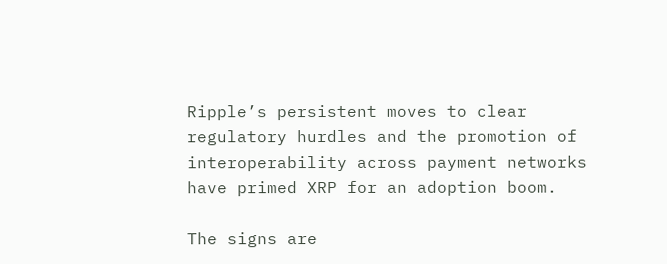Ripple’s persistent moves to clear regulatory hurdles and the promotion of interoperability across payment networks have primed XRP for an adoption boom.

The signs are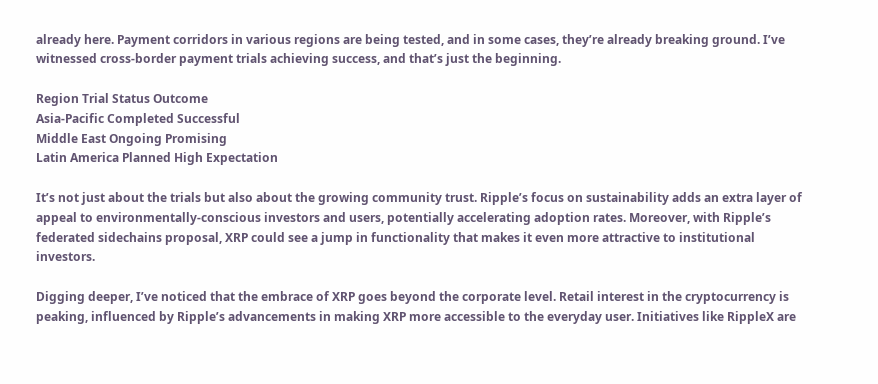already here. Payment corridors in various regions are being tested, and in some cases, they’re already breaking ground. I’ve witnessed cross-border payment trials achieving success, and that’s just the beginning.

Region Trial Status Outcome
Asia-Pacific Completed Successful
Middle East Ongoing Promising
Latin America Planned High Expectation

It’s not just about the trials but also about the growing community trust. Ripple’s focus on sustainability adds an extra layer of appeal to environmentally-conscious investors and users, potentially accelerating adoption rates. Moreover, with Ripple’s federated sidechains proposal, XRP could see a jump in functionality that makes it even more attractive to institutional investors.

Digging deeper, I’ve noticed that the embrace of XRP goes beyond the corporate level. Retail interest in the cryptocurrency is peaking, influenced by Ripple’s advancements in making XRP more accessible to the everyday user. Initiatives like RippleX are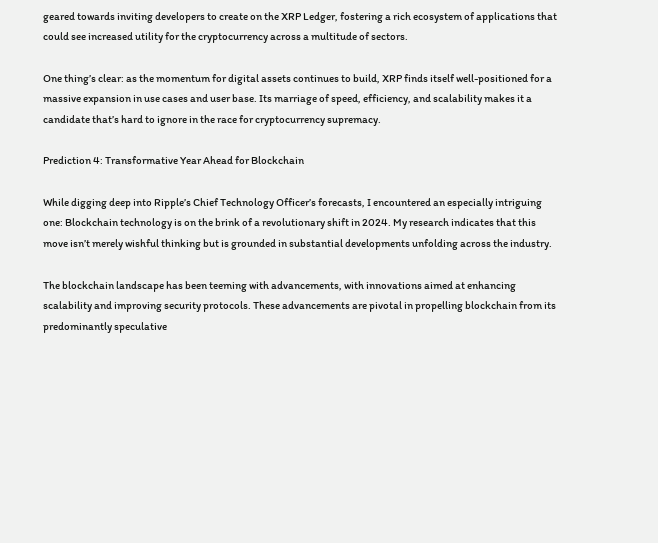geared towards inviting developers to create on the XRP Ledger, fostering a rich ecosystem of applications that could see increased utility for the cryptocurrency across a multitude of sectors.

One thing’s clear: as the momentum for digital assets continues to build, XRP finds itself well-positioned for a massive expansion in use cases and user base. Its marriage of speed, efficiency, and scalability makes it a candidate that’s hard to ignore in the race for cryptocurrency supremacy.

Prediction 4: Transformative Year Ahead for Blockchain

While digging deep into Ripple’s Chief Technology Officer’s forecasts, I encountered an especially intriguing one: Blockchain technology is on the brink of a revolutionary shift in 2024. My research indicates that this move isn’t merely wishful thinking but is grounded in substantial developments unfolding across the industry.

The blockchain landscape has been teeming with advancements, with innovations aimed at enhancing scalability and improving security protocols. These advancements are pivotal in propelling blockchain from its predominantly speculative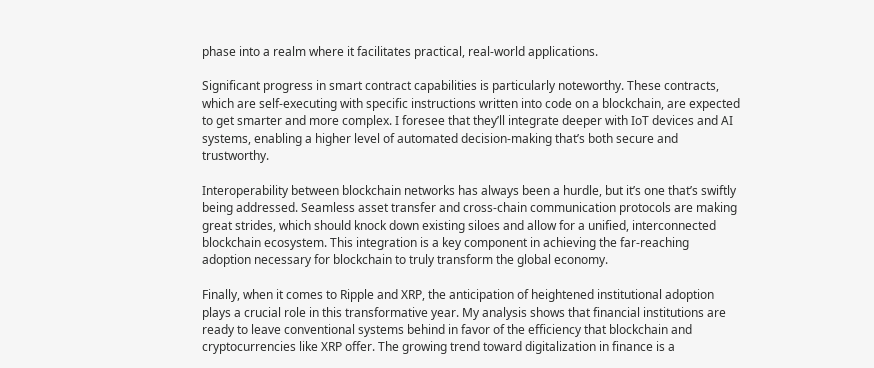phase into a realm where it facilitates practical, real-world applications.

Significant progress in smart contract capabilities is particularly noteworthy. These contracts, which are self-executing with specific instructions written into code on a blockchain, are expected to get smarter and more complex. I foresee that they’ll integrate deeper with IoT devices and AI systems, enabling a higher level of automated decision-making that’s both secure and trustworthy.

Interoperability between blockchain networks has always been a hurdle, but it’s one that’s swiftly being addressed. Seamless asset transfer and cross-chain communication protocols are making great strides, which should knock down existing siloes and allow for a unified, interconnected blockchain ecosystem. This integration is a key component in achieving the far-reaching adoption necessary for blockchain to truly transform the global economy.

Finally, when it comes to Ripple and XRP, the anticipation of heightened institutional adoption plays a crucial role in this transformative year. My analysis shows that financial institutions are ready to leave conventional systems behind in favor of the efficiency that blockchain and cryptocurrencies like XRP offer. The growing trend toward digitalization in finance is a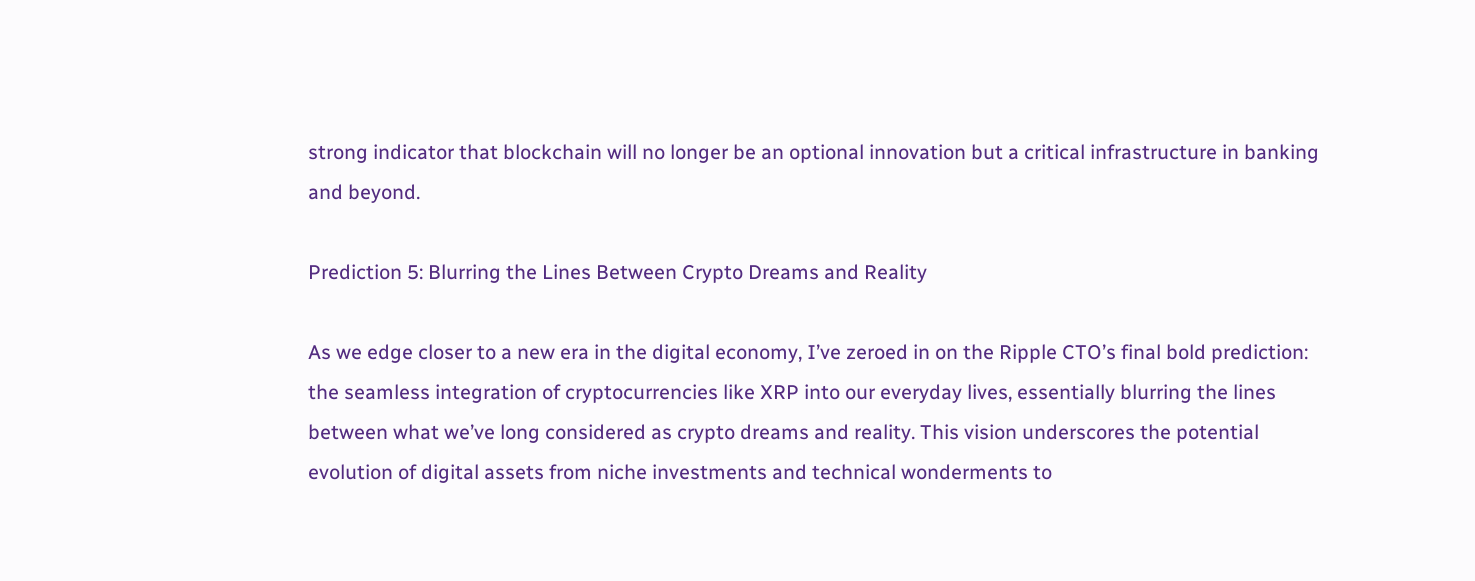strong indicator that blockchain will no longer be an optional innovation but a critical infrastructure in banking and beyond.

Prediction 5: Blurring the Lines Between Crypto Dreams and Reality

As we edge closer to a new era in the digital economy, I’ve zeroed in on the Ripple CTO’s final bold prediction: the seamless integration of cryptocurrencies like XRP into our everyday lives, essentially blurring the lines between what we’ve long considered as crypto dreams and reality. This vision underscores the potential evolution of digital assets from niche investments and technical wonderments to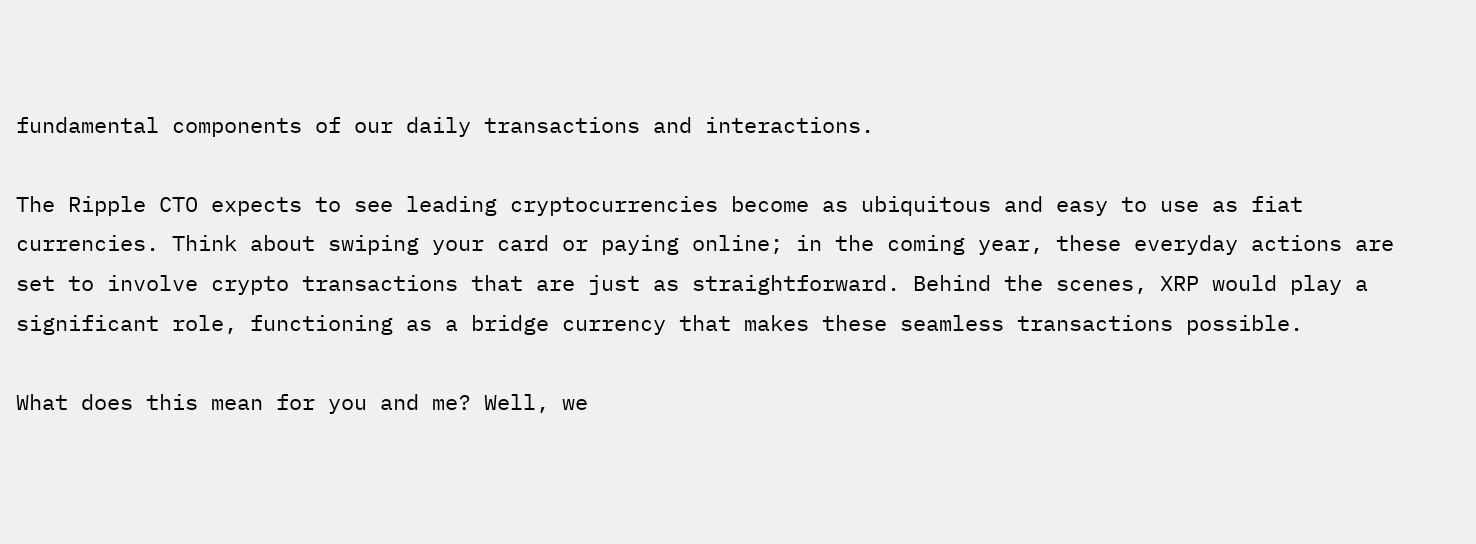fundamental components of our daily transactions and interactions.

The Ripple CTO expects to see leading cryptocurrencies become as ubiquitous and easy to use as fiat currencies. Think about swiping your card or paying online; in the coming year, these everyday actions are set to involve crypto transactions that are just as straightforward. Behind the scenes, XRP would play a significant role, functioning as a bridge currency that makes these seamless transactions possible.

What does this mean for you and me? Well, we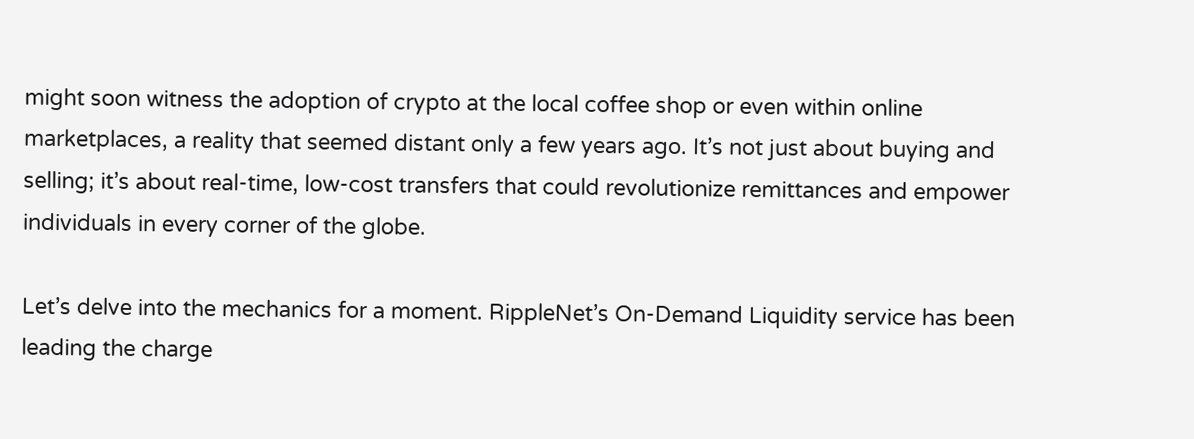might soon witness the adoption of crypto at the local coffee shop or even within online marketplaces, a reality that seemed distant only a few years ago. It’s not just about buying and selling; it’s about real-time, low-cost transfers that could revolutionize remittances and empower individuals in every corner of the globe.

Let’s delve into the mechanics for a moment. RippleNet’s On-Demand Liquidity service has been leading the charge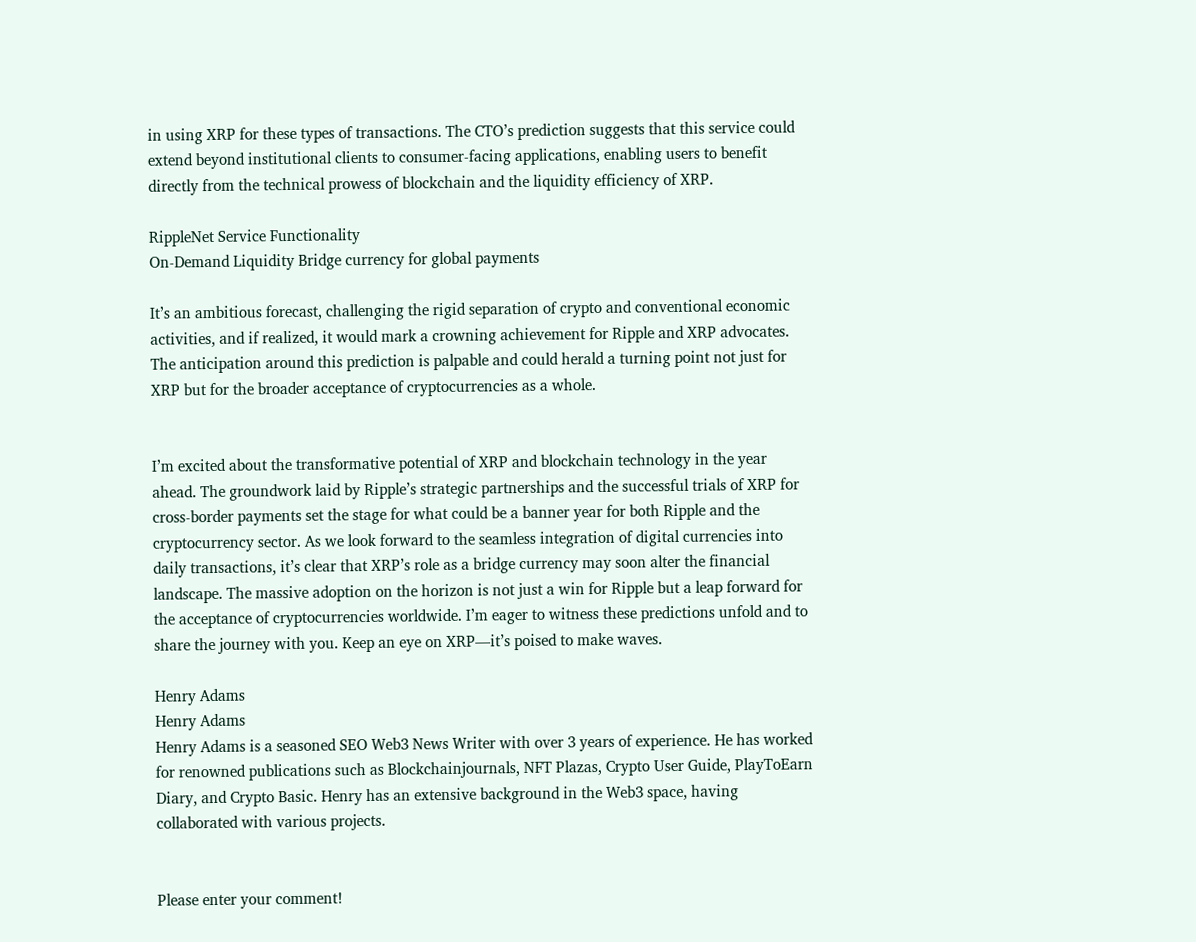in using XRP for these types of transactions. The CTO’s prediction suggests that this service could extend beyond institutional clients to consumer-facing applications, enabling users to benefit directly from the technical prowess of blockchain and the liquidity efficiency of XRP.

RippleNet Service Functionality
On-Demand Liquidity Bridge currency for global payments

It’s an ambitious forecast, challenging the rigid separation of crypto and conventional economic activities, and if realized, it would mark a crowning achievement for Ripple and XRP advocates. The anticipation around this prediction is palpable and could herald a turning point not just for XRP but for the broader acceptance of cryptocurrencies as a whole.


I’m excited about the transformative potential of XRP and blockchain technology in the year ahead. The groundwork laid by Ripple’s strategic partnerships and the successful trials of XRP for cross-border payments set the stage for what could be a banner year for both Ripple and the cryptocurrency sector. As we look forward to the seamless integration of digital currencies into daily transactions, it’s clear that XRP’s role as a bridge currency may soon alter the financial landscape. The massive adoption on the horizon is not just a win for Ripple but a leap forward for the acceptance of cryptocurrencies worldwide. I’m eager to witness these predictions unfold and to share the journey with you. Keep an eye on XRP—it’s poised to make waves.

Henry Adams
Henry Adams
Henry Adams is a seasoned SEO Web3 News Writer with over 3 years of experience. He has worked for renowned publications such as Blockchainjournals, NFT Plazas, Crypto User Guide, PlayToEarn Diary, and Crypto Basic. Henry has an extensive background in the Web3 space, having collaborated with various projects.


Please enter your comment!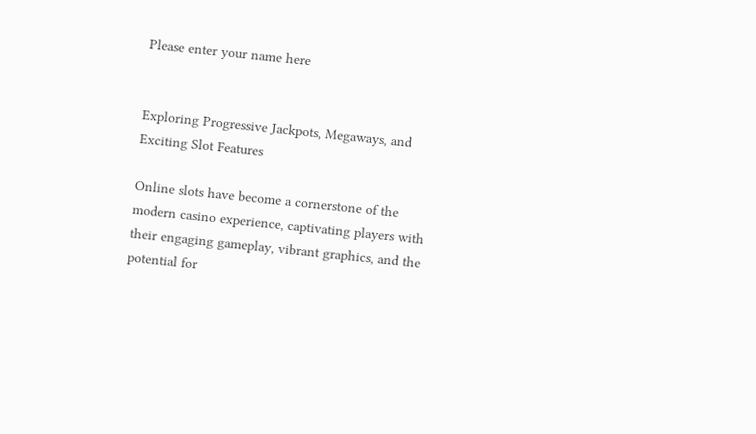Please enter your name here


Exploring Progressive Jackpots, Megaways, and Exciting Slot Features

Online slots have become a cornerstone of the modern casino experience, captivating players with their engaging gameplay, vibrant graphics, and the potential for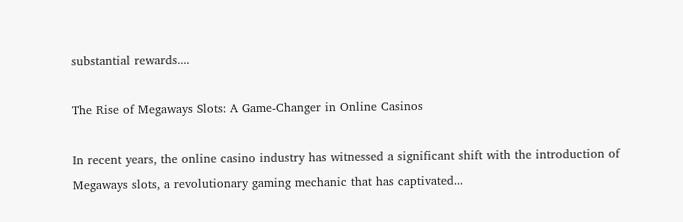substantial rewards....

The Rise of Megaways Slots: A Game-Changer in Online Casinos

In recent years, the online casino industry has witnessed a significant shift with the introduction of Megaways slots, a revolutionary gaming mechanic that has captivated...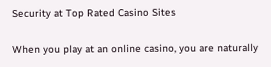Security at Top Rated Casino Sites

When you play at an online casino, you are naturally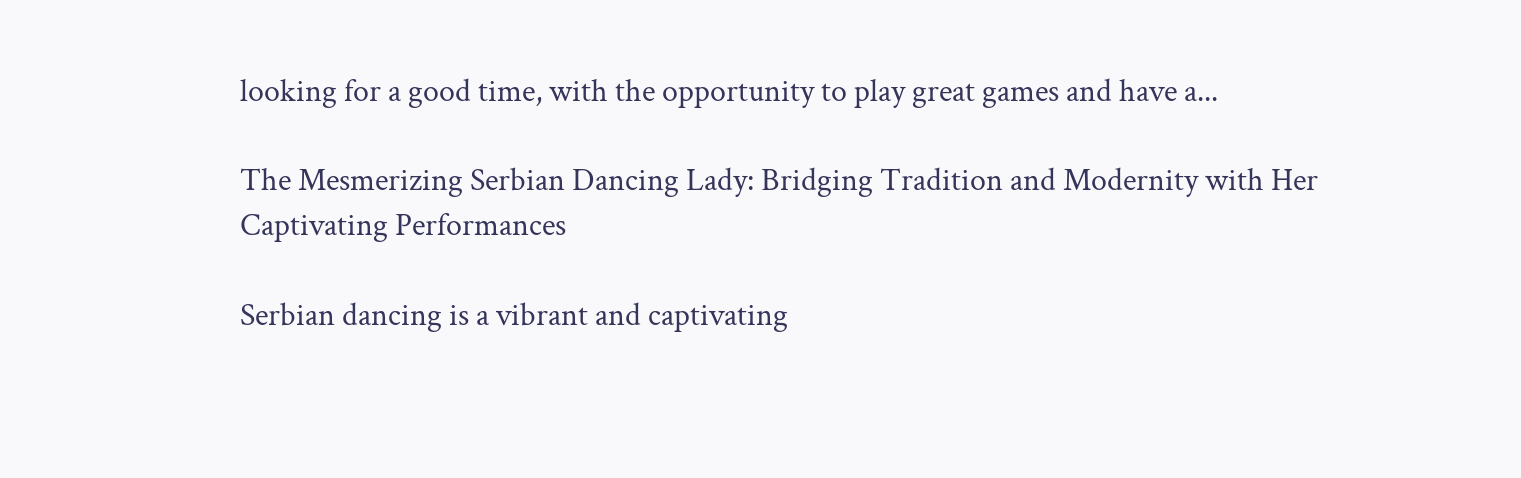looking for a good time, with the opportunity to play great games and have a...

The Mesmerizing Serbian Dancing Lady: Bridging Tradition and Modernity with Her Captivating Performances

Serbian dancing is a vibrant and captivating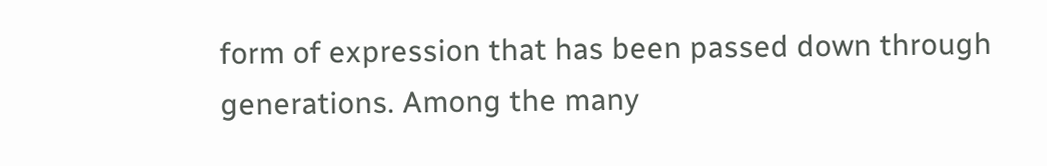form of expression that has been passed down through generations. Among the many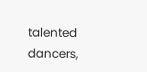talented dancers,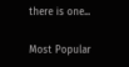there is one...

Most Popular